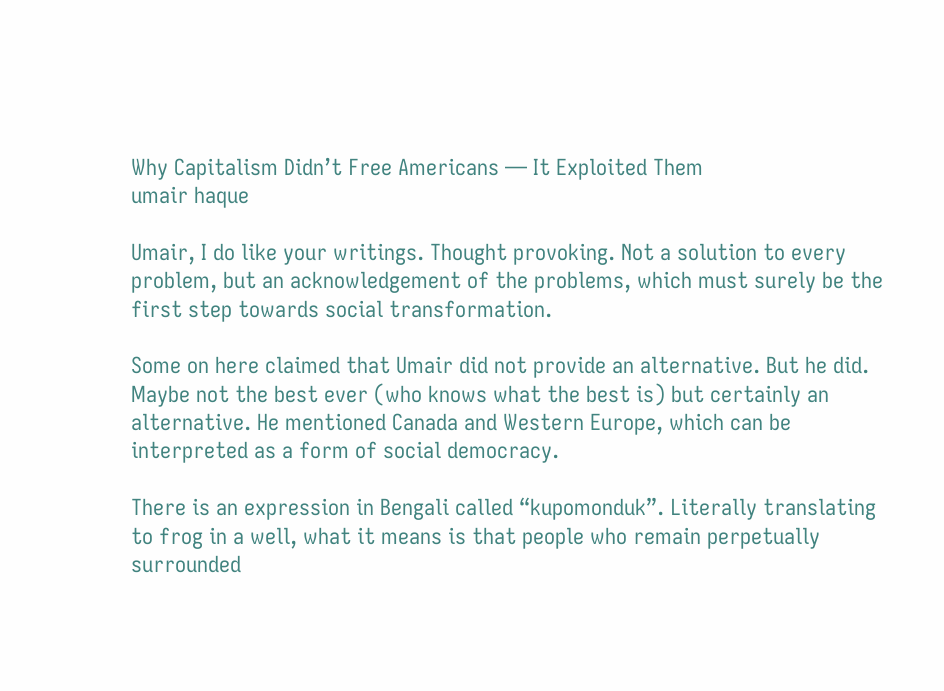Why Capitalism Didn’t Free Americans — It Exploited Them
umair haque

Umair, I do like your writings. Thought provoking. Not a solution to every problem, but an acknowledgement of the problems, which must surely be the first step towards social transformation.

Some on here claimed that Umair did not provide an alternative. But he did. Maybe not the best ever (who knows what the best is) but certainly an alternative. He mentioned Canada and Western Europe, which can be interpreted as a form of social democracy.

There is an expression in Bengali called “kupomonduk”. Literally translating to frog in a well, what it means is that people who remain perpetually surrounded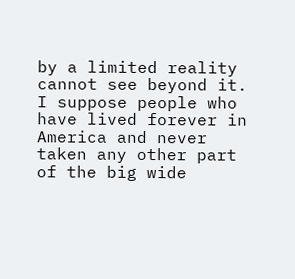by a limited reality cannot see beyond it. I suppose people who have lived forever in America and never taken any other part of the big wide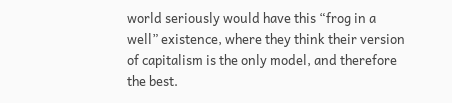world seriously would have this “frog in a well” existence, where they think their version of capitalism is the only model, and therefore the best.